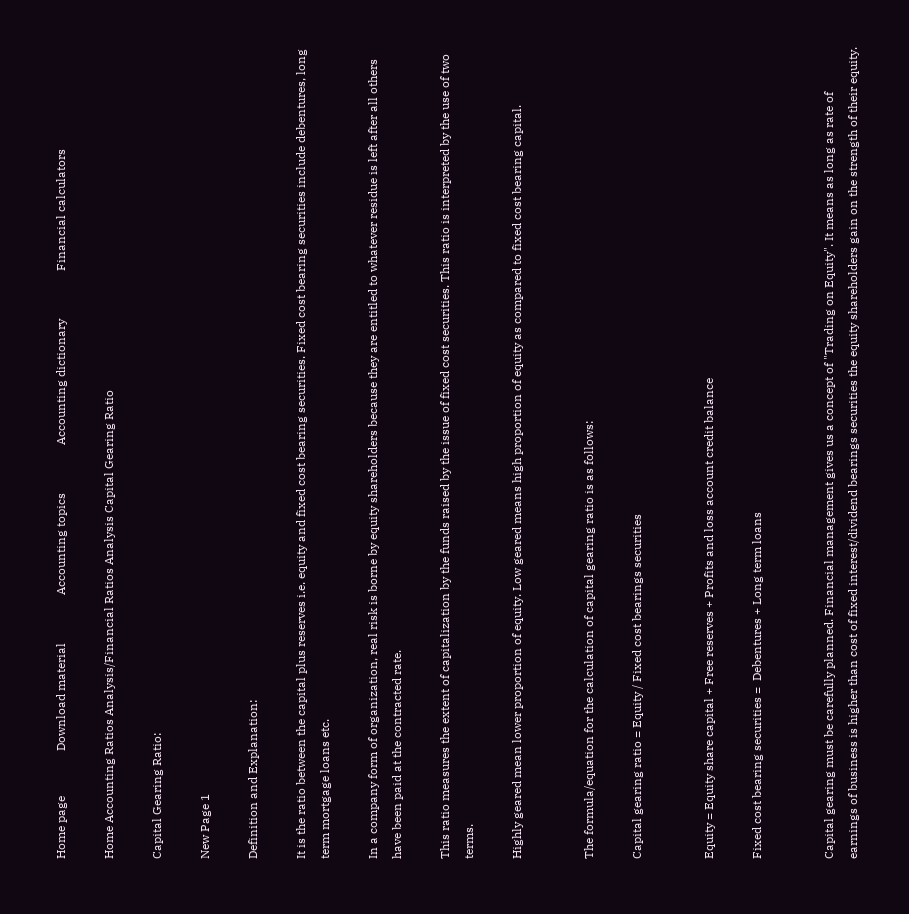Home page               Download material                Accounting topics                Accounting dictionary                Financial calculators

Home Accounting Ratios Analysis/Financial Ratios Analysis Capital Gearing Ratio

Capital Gearing Ratio:

New Page 1

Definition and Explanation:

It is the ratio between the capital plus reserves i.e. equity and fixed cost bearing securities. Fixed cost bearing securities include debentures, long term mortgage loans etc.

In a company form of organization, real risk is borne by equity shareholders because they are entitled to whatever residue is left after all others have been paid at the contracted rate.

This ratio measures the extent of capitalization by the funds raised by the issue of fixed cost securities. This ratio is interpreted by the use of two terms.

Highly geared mean lower proportion of equity. Low geared means high proportion of equity as compared to fixed cost bearing capital.


The formula/equation for the calculation of capital gearing ratio is as follows:

Capital gearing ratio = Equity / Fixed cost bearings securities


Equity = Equity share capital + Free reserves + Profits and loss account credit balance

Fixed cost bearing securities =  Debentures + Long term loans


Capital gearing must be carefully planned. Financial management gives us a concept of "Trading on Equity". It means as long as rate of earnings of business is higher than cost of fixed interest/dividend bearings securities the equity shareholders gain on the strength of their equity.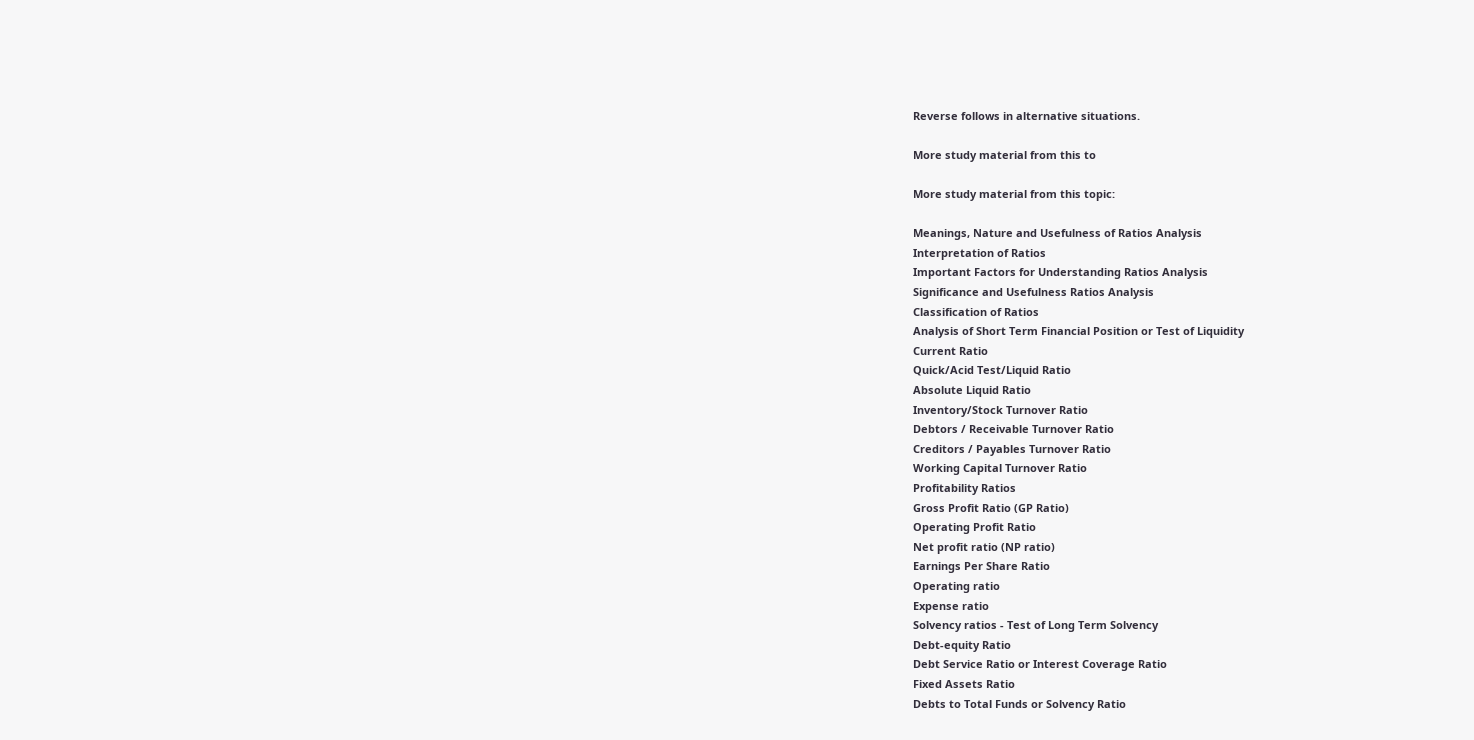Reverse follows in alternative situations.

More study material from this to

More study material from this topic:

Meanings, Nature and Usefulness of Ratios Analysis
Interpretation of Ratios
Important Factors for Understanding Ratios Analysis
Significance and Usefulness Ratios Analysis
Classification of Ratios
Analysis of Short Term Financial Position or Test of Liquidity
Current Ratio
Quick/Acid Test/Liquid Ratio
Absolute Liquid Ratio
Inventory/Stock Turnover Ratio
Debtors / Receivable Turnover Ratio
Creditors / Payables Turnover Ratio
Working Capital Turnover Ratio
Profitability Ratios
Gross Profit Ratio (GP Ratio)
Operating Profit Ratio
Net profit ratio (NP ratio)
Earnings Per Share Ratio
Operating ratio
Expense ratio
Solvency ratios - Test of Long Term Solvency
Debt-equity Ratio
Debt Service Ratio or Interest Coverage Ratio
Fixed Assets Ratio
Debts to Total Funds or Solvency Ratio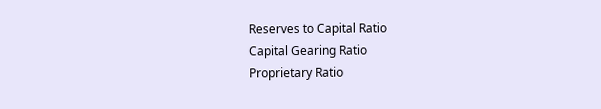Reserves to Capital Ratio
Capital Gearing Ratio
Proprietary Ratio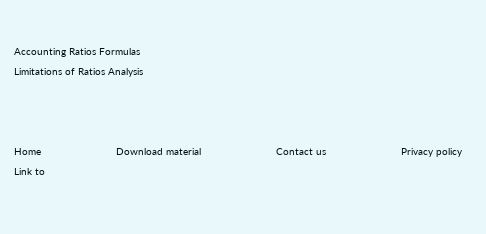Accounting Ratios Formulas
Limitations of Ratios Analysis



Home                         Download material                         Contact us                         Privacy policy                         Link to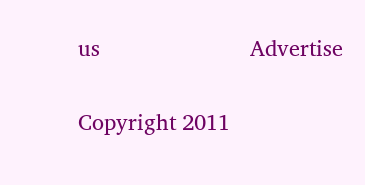us                         Advertise

Copyright 2011